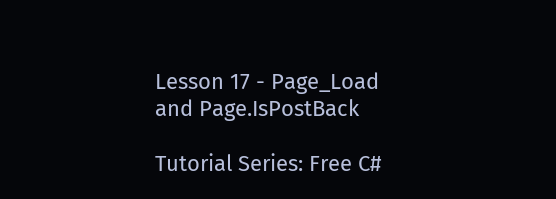Lesson 17 - Page_Load and Page.IsPostBack

Tutorial Series: Free C#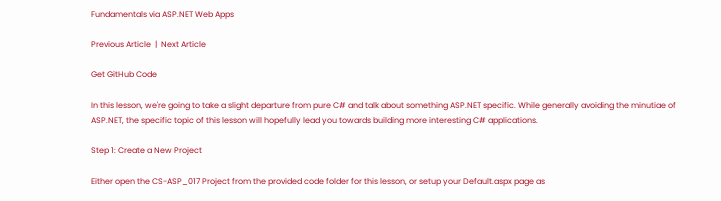Fundamentals via ASP.NET Web Apps

Previous Article  |  Next Article

Get GitHub Code

In this lesson, we're going to take a slight departure from pure C# and talk about something ASP.NET specific. While generally avoiding the minutiae of ASP.NET, the specific topic of this lesson will hopefully lead you towards building more interesting C# applications.

Step 1: Create a New Project

Either open the CS-ASP_017 Project from the provided code folder for this lesson, or setup your Default.aspx page as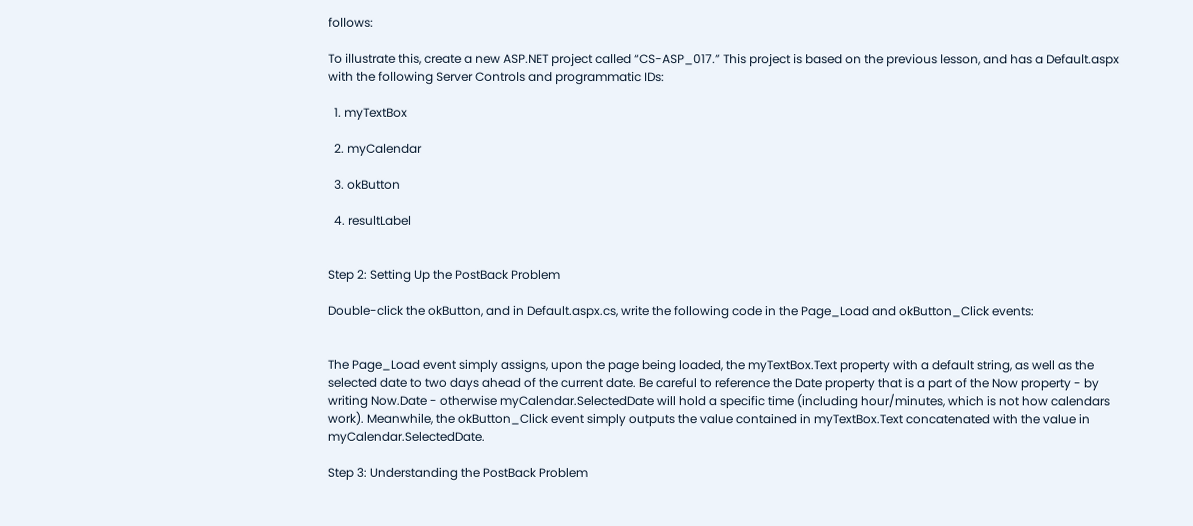follows:

To illustrate this, create a new ASP.NET project called “CS-ASP_017.” This project is based on the previous lesson, and has a Default.aspx with the following Server Controls and programmatic IDs:

  1. myTextBox

  2. myCalendar

  3. okButton

  4. resultLabel


Step 2: Setting Up the PostBack Problem

Double-click the okButton, and in Default.aspx.cs, write the following code in the Page_Load and okButton_Click events:


The Page_Load event simply assigns, upon the page being loaded, the myTextBox.Text property with a default string, as well as the selected date to two days ahead of the current date. Be careful to reference the Date property that is a part of the Now property - by writing Now.Date - otherwise myCalendar.SelectedDate will hold a specific time (including hour/minutes, which is not how calendars work). Meanwhile, the okButton_Click event simply outputs the value contained in myTextBox.Text concatenated with the value in myCalendar.SelectedDate.

Step 3: Understanding the PostBack Problem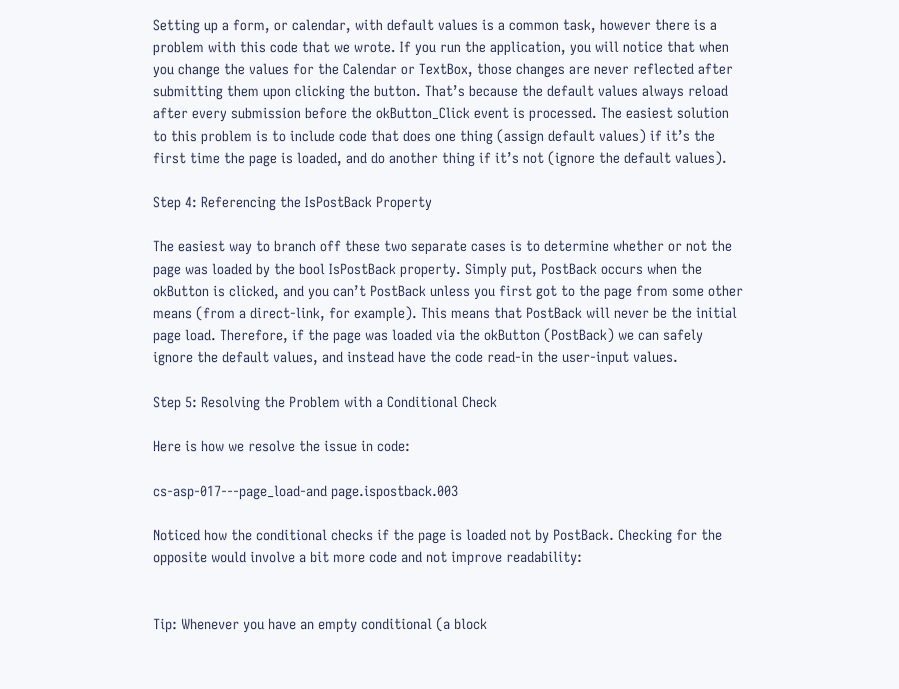Setting up a form, or calendar, with default values is a common task, however there is a problem with this code that we wrote. If you run the application, you will notice that when you change the values for the Calendar or TextBox, those changes are never reflected after submitting them upon clicking the button. That’s because the default values always reload after every submission before the okButton_Click event is processed. The easiest solution to this problem is to include code that does one thing (assign default values) if it’s the first time the page is loaded, and do another thing if it’s not (ignore the default values).

Step 4: Referencing the IsPostBack Property

The easiest way to branch off these two separate cases is to determine whether or not the page was loaded by the bool IsPostBack property. Simply put, PostBack occurs when the okButton is clicked, and you can’t PostBack unless you first got to the page from some other means (from a direct-link, for example). This means that PostBack will never be the initial page load. Therefore, if the page was loaded via the okButton (PostBack) we can safely ignore the default values, and instead have the code read-in the user-input values.

Step 5: Resolving the Problem with a Conditional Check

Here is how we resolve the issue in code:

cs-asp-017---page_load-and page.ispostback.003

Noticed how the conditional checks if the page is loaded not by PostBack. Checking for the opposite would involve a bit more code and not improve readability:


Tip: Whenever you have an empty conditional (a block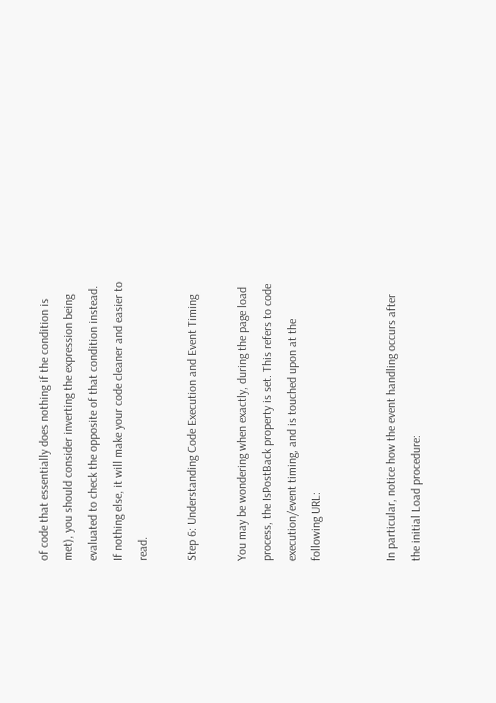of code that essentially does nothing if the condition is met), you should consider inverting the expression being evaluated to check the opposite of that condition instead. If nothing else, it will make your code cleaner and easier to read.

Step 6: Understanding Code Execution and Event Timing

You may be wondering when exactly, during the page load process, the IsPostBack property is set. This refers to code execution/event timing, and is touched upon at the following URL:


In particular, notice how the event handling occurs after the initial Load procedure: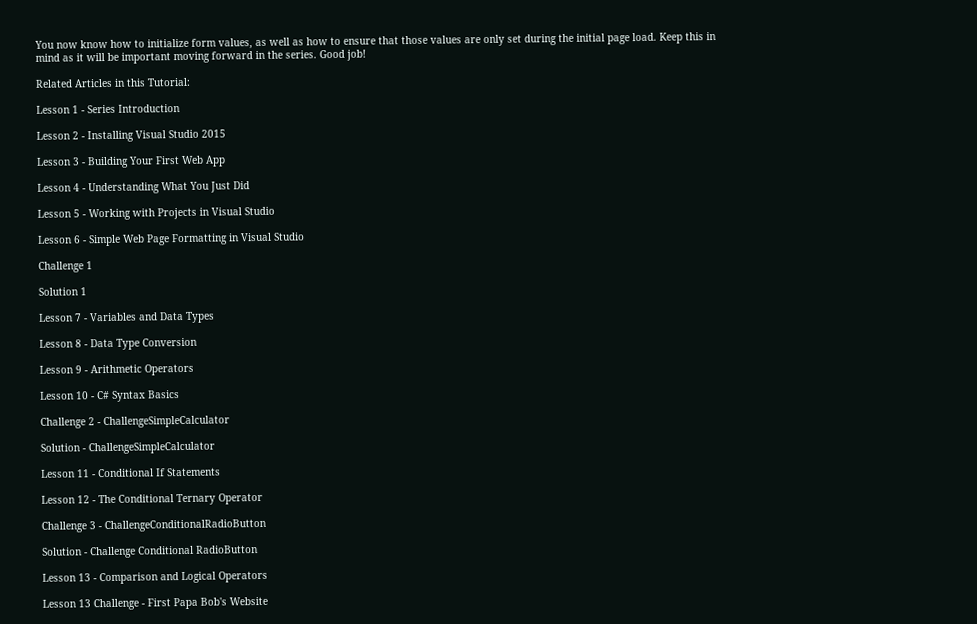You now know how to initialize form values, as well as how to ensure that those values are only set during the initial page load. Keep this in mind as it will be important moving forward in the series. Good job!

Related Articles in this Tutorial:

Lesson 1 - Series Introduction

Lesson 2 - Installing Visual Studio 2015

Lesson 3 - Building Your First Web App

Lesson 4 - Understanding What You Just Did

Lesson 5 - Working with Projects in Visual Studio

Lesson 6 - Simple Web Page Formatting in Visual Studio

Challenge 1

Solution 1

Lesson 7 - Variables and Data Types

Lesson 8 - Data Type Conversion

Lesson 9 - Arithmetic Operators

Lesson 10 - C# Syntax Basics

Challenge 2 - ChallengeSimpleCalculator

Solution - ChallengeSimpleCalculator

Lesson 11 - Conditional If Statements

Lesson 12 - The Conditional Ternary Operator

Challenge 3 - ChallengeConditionalRadioButton

Solution - Challenge Conditional RadioButton

Lesson 13 - Comparison and Logical Operators

Lesson 13 Challenge - First Papa Bob's Website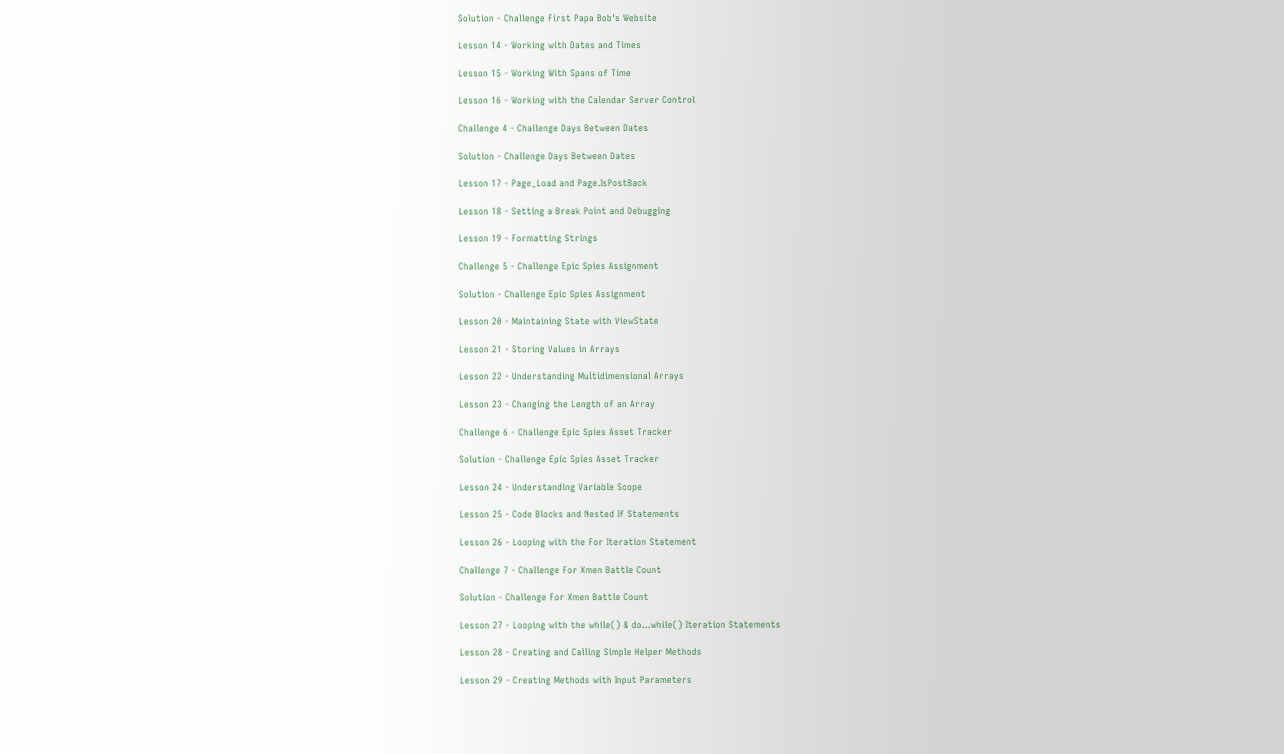Solution - Challenge First Papa Bob's Website

Lesson 14 - Working with Dates and Times

Lesson 15 - Working With Spans of Time

Lesson 16 - Working with the Calendar Server Control

Challenge 4 - Challenge Days Between Dates

Solution - Challenge Days Between Dates

Lesson 17 - Page_Load and Page.IsPostBack

Lesson 18 - Setting a Break Point and Debugging

Lesson 19 - Formatting Strings

Challenge 5 - Challenge Epic Spies Assignment

Solution - Challenge Epic Spies Assignment

Lesson 20 - Maintaining State with ViewState

Lesson 21 - Storing Values in Arrays

Lesson 22 - Understanding Multidimensional Arrays

Lesson 23 - Changing the Length of an Array

Challenge 6 - Challenge Epic Spies Asset Tracker

Solution - Challenge Epic Spies Asset Tracker

Lesson 24 - Understanding Variable Scope

Lesson 25 - Code Blocks and Nested If Statements

Lesson 26 - Looping with the For Iteration Statement

Challenge 7 - Challenge For Xmen Battle Count

Solution - Challenge For Xmen Battle Count

Lesson 27 - Looping with the while() & do...while() Iteration Statements

Lesson 28 - Creating and Calling Simple Helper Methods

Lesson 29 - Creating Methods with Input Parameters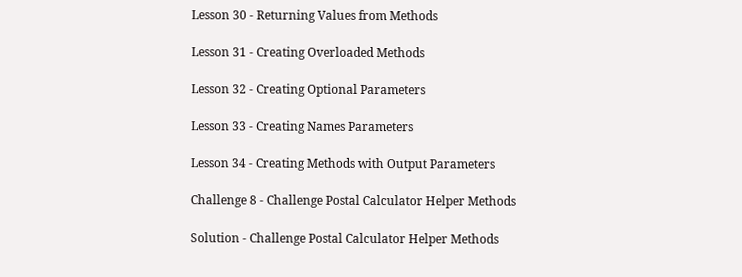Lesson 30 - Returning Values from Methods

Lesson 31 - Creating Overloaded Methods

Lesson 32 - Creating Optional Parameters

Lesson 33 - Creating Names Parameters

Lesson 34 - Creating Methods with Output Parameters

Challenge 8 - Challenge Postal Calculator Helper Methods

Solution - Challenge Postal Calculator Helper Methods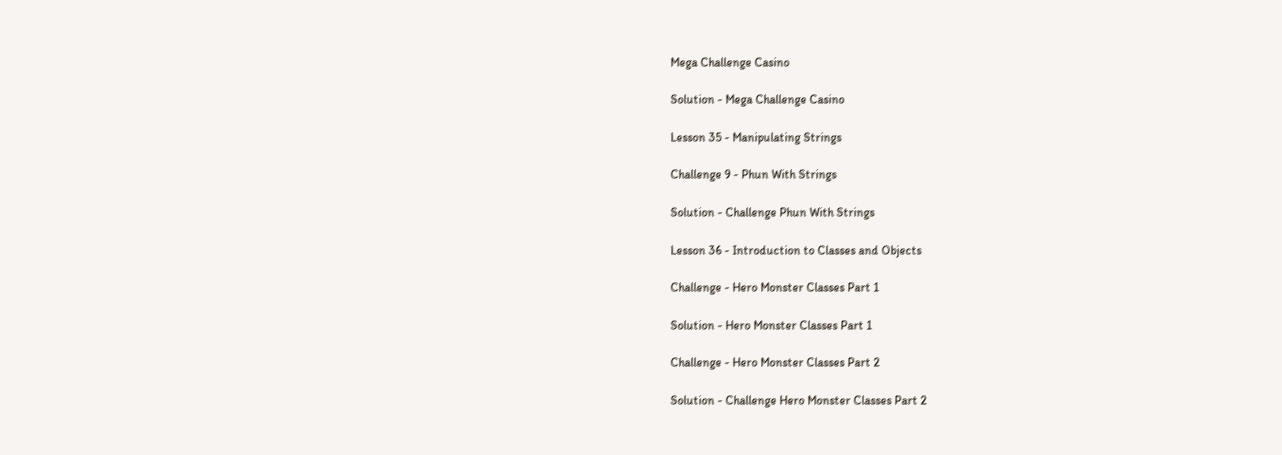Mega Challenge Casino

Solution - Mega Challenge Casino

Lesson 35 - Manipulating Strings

Challenge 9 - Phun With Strings

Solution - Challenge Phun With Strings

Lesson 36 - Introduction to Classes and Objects

Challenge - Hero Monster Classes Part 1

Solution - Hero Monster Classes Part 1

Challenge - Hero Monster Classes Part 2

Solution - Challenge Hero Monster Classes Part 2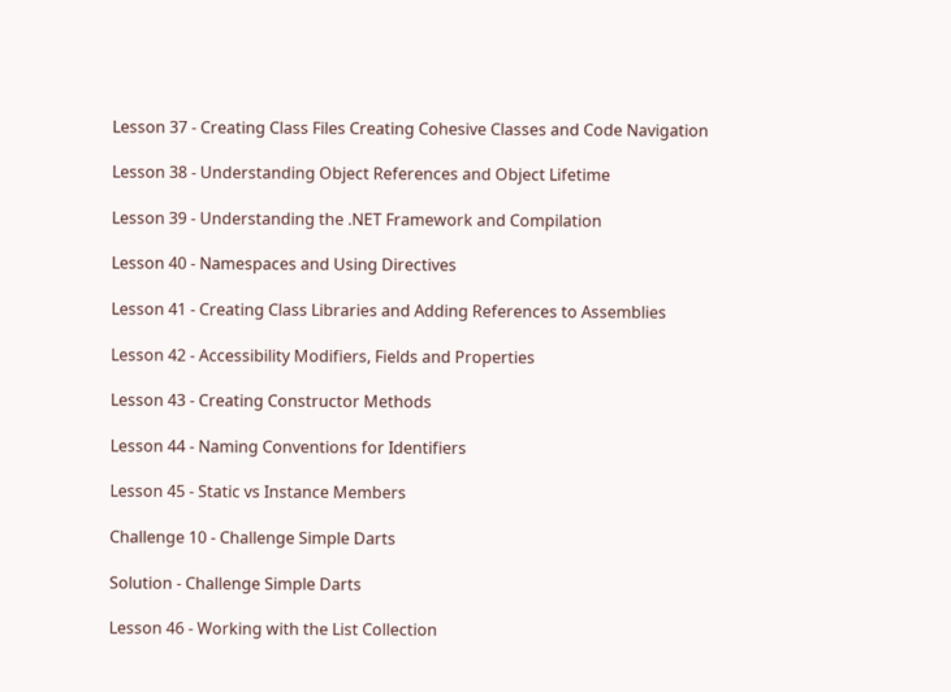Lesson 37 - Creating Class Files Creating Cohesive Classes and Code Navigation

Lesson 38 - Understanding Object References and Object Lifetime

Lesson 39 - Understanding the .NET Framework and Compilation

Lesson 40 - Namespaces and Using Directives

Lesson 41 - Creating Class Libraries and Adding References to Assemblies

Lesson 42 - Accessibility Modifiers, Fields and Properties

Lesson 43 - Creating Constructor Methods

Lesson 44 - Naming Conventions for Identifiers

Lesson 45 - Static vs Instance Members

Challenge 10 - Challenge Simple Darts

Solution - Challenge Simple Darts

Lesson 46 - Working with the List Collection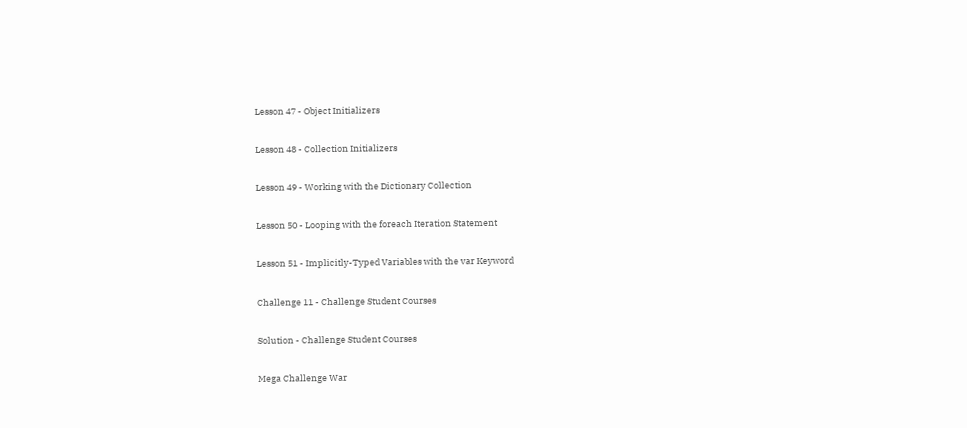Lesson 47 - Object Initializers

Lesson 48 - Collection Initializers

Lesson 49 - Working with the Dictionary Collection

Lesson 50 - Looping with the foreach Iteration Statement

Lesson 51 - Implicitly-Typed Variables with the var Keyword

Challenge 11 - Challenge Student Courses

Solution - Challenge Student Courses

Mega Challenge War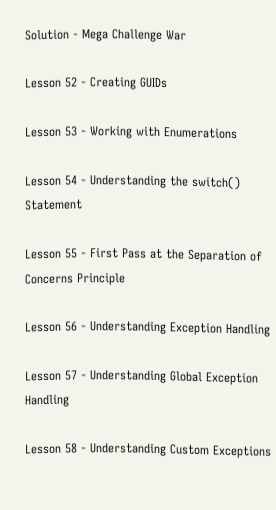Solution - Mega Challenge War

Lesson 52 - Creating GUIDs

Lesson 53 - Working with Enumerations

Lesson 54 - Understanding the switch() Statement

Lesson 55 - First Pass at the Separation of Concerns Principle

Lesson 56 - Understanding Exception Handling

Lesson 57 - Understanding Global Exception Handling

Lesson 58 - Understanding Custom Exceptions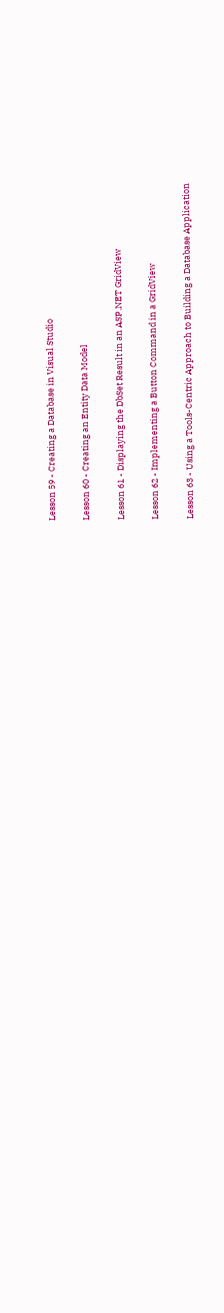Lesson 59 - Creating a Database in Visual Studio

Lesson 60 - Creating an Entity Data Model

Lesson 61 - Displaying the DbSet Result in an ASP.NET GridView

Lesson 62 - Implementing a Button Command in a GridView

Lesson 63 - Using a Tools-Centric Approach to Building a Database Application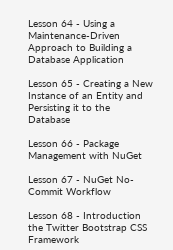Lesson 64 - Using a Maintenance-Driven Approach to Building a Database Application

Lesson 65 - Creating a New Instance of an Entity and Persisting it to the Database

Lesson 66 - Package Management with NuGet

Lesson 67 - NuGet No-Commit Workflow

Lesson 68 - Introduction the Twitter Bootstrap CSS Framework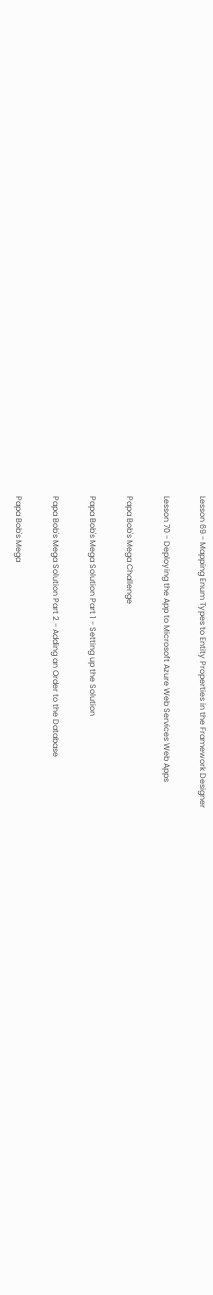Lesson 69 - Mapping Enum Types to Entity Properties in the Framework Designer

Lesson 70 - Deploying the App to Microsoft Azure Web Services Web Apps

Papa Bob's Mega Challenge

Papa Bob's Mega Solution Part 1 - Setting up the Solution

Papa Bob's Mega Solution Part 2 - Adding an Order to the Database

Papa Bob's Mega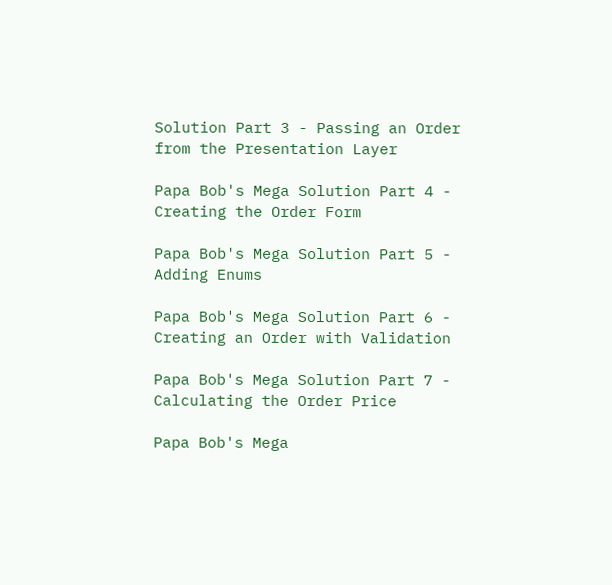Solution Part 3 - Passing an Order from the Presentation Layer

Papa Bob's Mega Solution Part 4 - Creating the Order Form

Papa Bob's Mega Solution Part 5 - Adding Enums

Papa Bob's Mega Solution Part 6 - Creating an Order with Validation

Papa Bob's Mega Solution Part 7 - Calculating the Order Price

Papa Bob's Mega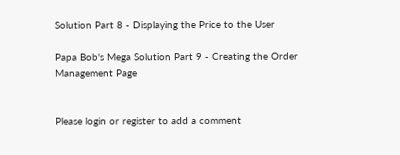Solution Part 8 - Displaying the Price to the User

Papa Bob's Mega Solution Part 9 - Creating the Order Management Page


Please login or register to add a comment